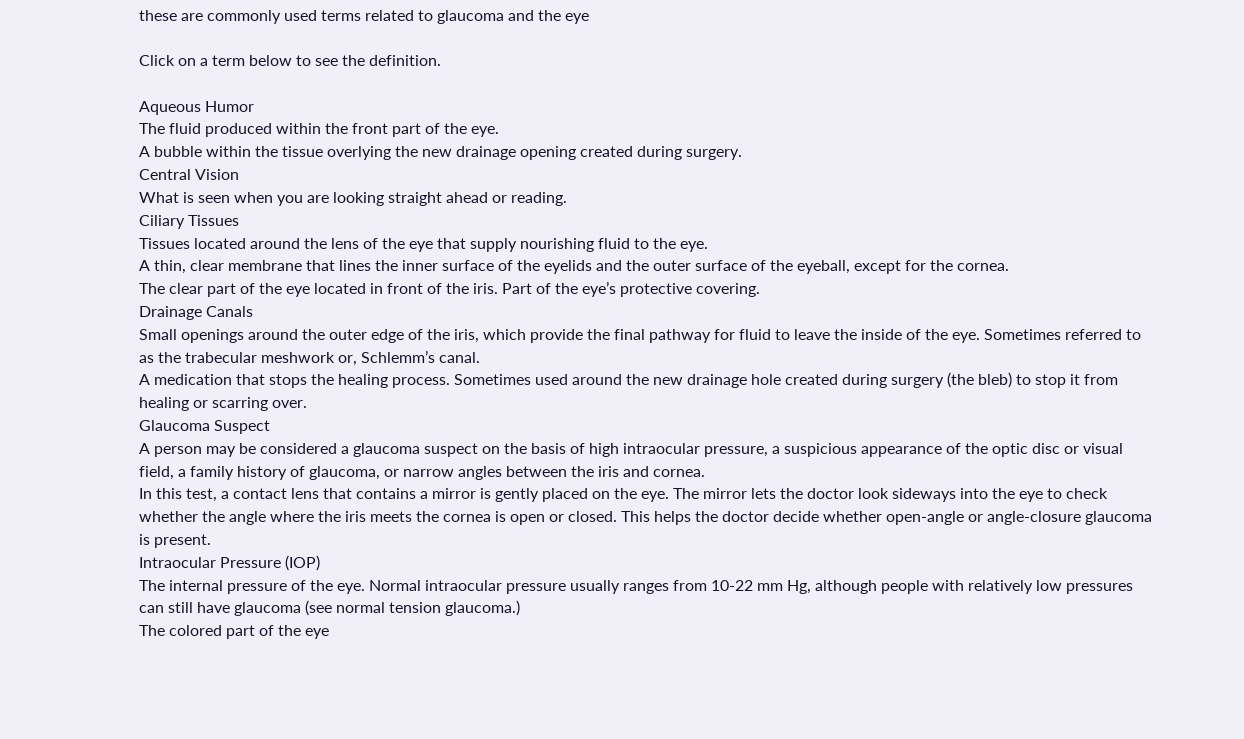these are commonly used terms related to glaucoma and the eye

Click on a term below to see the definition.

Aqueous Humor
The fluid produced within the front part of the eye.
A bubble within the tissue overlying the new drainage opening created during surgery.
Central Vision
What is seen when you are looking straight ahead or reading.
Ciliary Tissues
Tissues located around the lens of the eye that supply nourishing fluid to the eye.
A thin, clear membrane that lines the inner surface of the eyelids and the outer surface of the eyeball, except for the cornea.
The clear part of the eye located in front of the iris. Part of the eye’s protective covering.
Drainage Canals
Small openings around the outer edge of the iris, which provide the final pathway for fluid to leave the inside of the eye. Sometimes referred to as the trabecular meshwork or, Schlemm’s canal.
A medication that stops the healing process. Sometimes used around the new drainage hole created during surgery (the bleb) to stop it from healing or scarring over.
Glaucoma Suspect
A person may be considered a glaucoma suspect on the basis of high intraocular pressure, a suspicious appearance of the optic disc or visual field, a family history of glaucoma, or narrow angles between the iris and cornea.
In this test, a contact lens that contains a mirror is gently placed on the eye. The mirror lets the doctor look sideways into the eye to check whether the angle where the iris meets the cornea is open or closed. This helps the doctor decide whether open-angle or angle-closure glaucoma is present.
Intraocular Pressure (IOP)
The internal pressure of the eye. Normal intraocular pressure usually ranges from 10-22 mm Hg, although people with relatively low pressures can still have glaucoma (see normal tension glaucoma.)
The colored part of the eye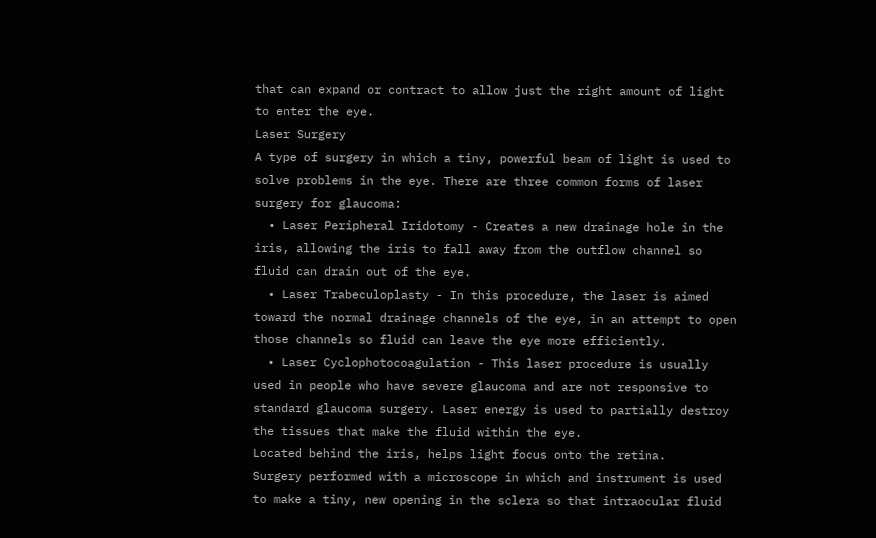that can expand or contract to allow just the right amount of light to enter the eye.
Laser Surgery
A type of surgery in which a tiny, powerful beam of light is used to solve problems in the eye. There are three common forms of laser surgery for glaucoma:
  • Laser Peripheral Iridotomy - Creates a new drainage hole in the iris, allowing the iris to fall away from the outflow channel so fluid can drain out of the eye.
  • Laser Trabeculoplasty - In this procedure, the laser is aimed toward the normal drainage channels of the eye, in an attempt to open those channels so fluid can leave the eye more efficiently.
  • Laser Cyclophotocoagulation - This laser procedure is usually used in people who have severe glaucoma and are not responsive to standard glaucoma surgery. Laser energy is used to partially destroy the tissues that make the fluid within the eye.
Located behind the iris, helps light focus onto the retina.
Surgery performed with a microscope in which and instrument is used to make a tiny, new opening in the sclera so that intraocular fluid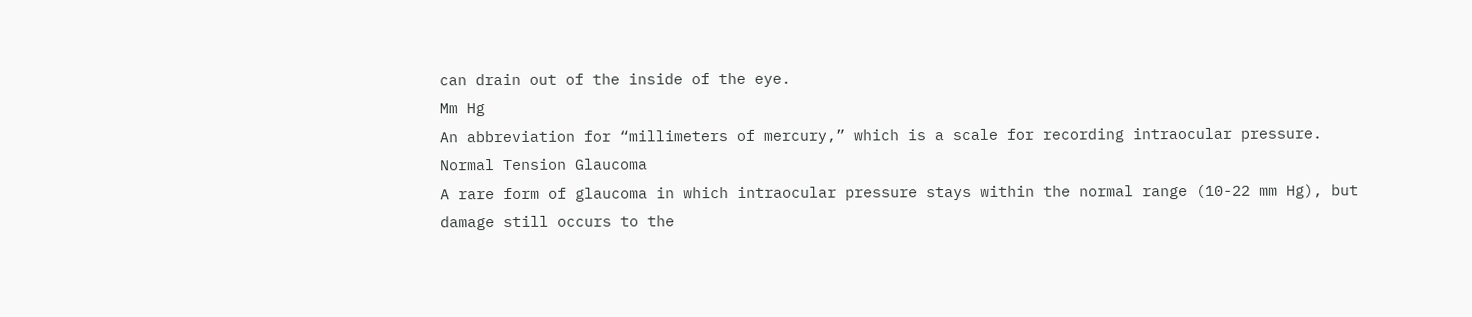can drain out of the inside of the eye.
Mm Hg
An abbreviation for “millimeters of mercury,” which is a scale for recording intraocular pressure.
Normal Tension Glaucoma
A rare form of glaucoma in which intraocular pressure stays within the normal range (10-22 mm Hg), but damage still occurs to the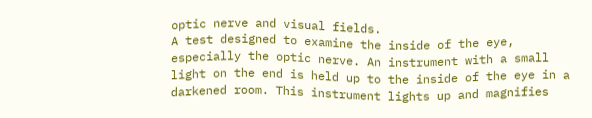optic nerve and visual fields.
A test designed to examine the inside of the eye, especially the optic nerve. An instrument with a small light on the end is held up to the inside of the eye in a darkened room. This instrument lights up and magnifies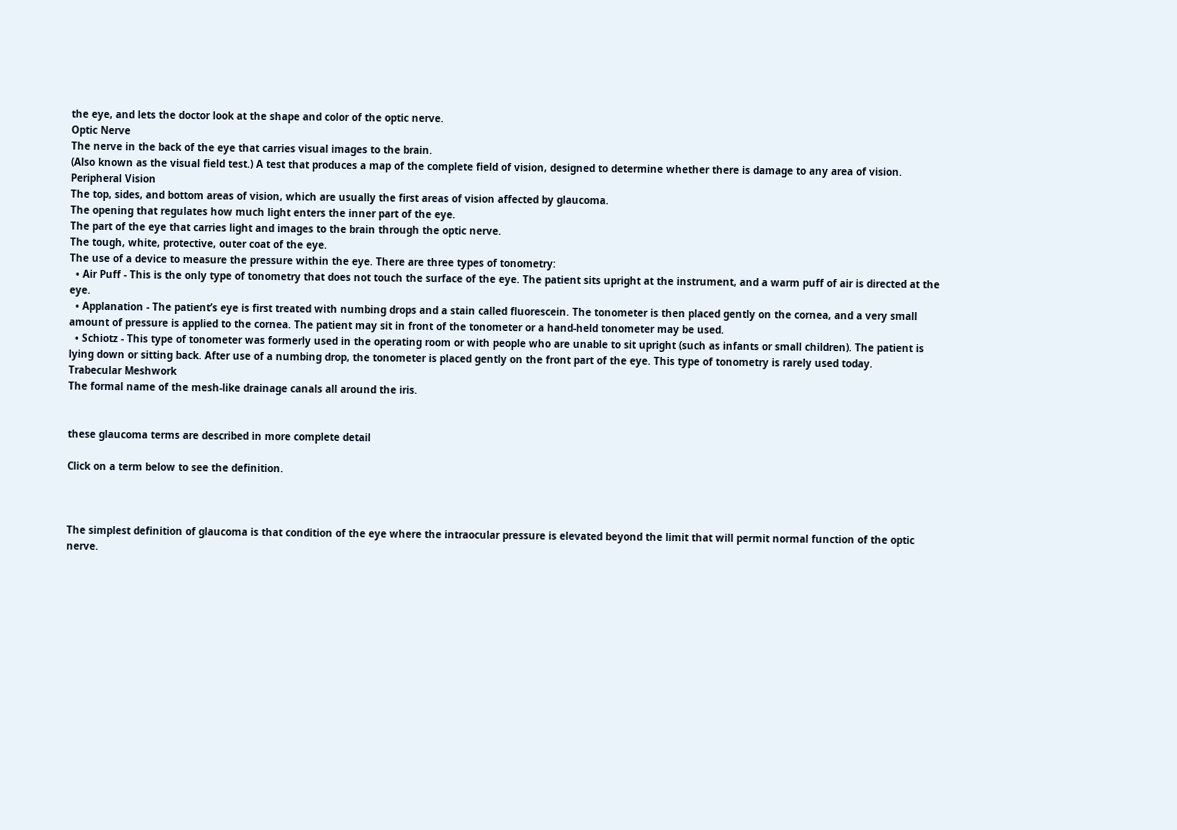the eye, and lets the doctor look at the shape and color of the optic nerve.
Optic Nerve
The nerve in the back of the eye that carries visual images to the brain.
(Also known as the visual field test.) A test that produces a map of the complete field of vision, designed to determine whether there is damage to any area of vision.
Peripheral Vision
The top, sides, and bottom areas of vision, which are usually the first areas of vision affected by glaucoma.
The opening that regulates how much light enters the inner part of the eye.
The part of the eye that carries light and images to the brain through the optic nerve.
The tough, white, protective, outer coat of the eye.
The use of a device to measure the pressure within the eye. There are three types of tonometry:
  • Air Puff - This is the only type of tonometry that does not touch the surface of the eye. The patient sits upright at the instrument, and a warm puff of air is directed at the eye.
  • Applanation - The patient’s eye is first treated with numbing drops and a stain called fluorescein. The tonometer is then placed gently on the cornea, and a very small amount of pressure is applied to the cornea. The patient may sit in front of the tonometer or a hand-held tonometer may be used.
  • Schiotz - This type of tonometer was formerly used in the operating room or with people who are unable to sit upright (such as infants or small children). The patient is lying down or sitting back. After use of a numbing drop, the tonometer is placed gently on the front part of the eye. This type of tonometry is rarely used today.
Trabecular Meshwork
The formal name of the mesh-like drainage canals all around the iris.


these glaucoma terms are described in more complete detail

Click on a term below to see the definition.



The simplest definition of glaucoma is that condition of the eye where the intraocular pressure is elevated beyond the limit that will permit normal function of the optic nerve.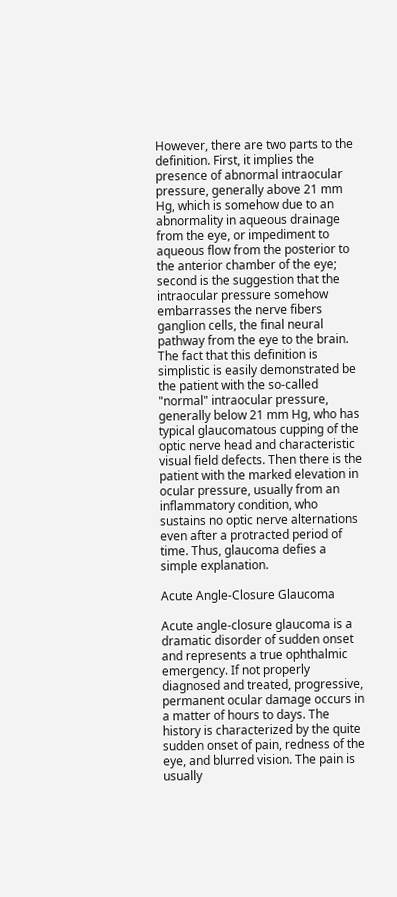However, there are two parts to the definition. First, it implies the presence of abnormal intraocular pressure, generally above 21 mm Hg, which is somehow due to an abnormality in aqueous drainage from the eye, or impediment to aqueous flow from the posterior to the anterior chamber of the eye; second is the suggestion that the intraocular pressure somehow embarrasses the nerve fibers ganglion cells, the final neural pathway from the eye to the brain. The fact that this definition is simplistic is easily demonstrated be the patient with the so-called "normal" intraocular pressure, generally below 21 mm Hg, who has typical glaucomatous cupping of the optic nerve head and characteristic visual field defects. Then there is the patient with the marked elevation in ocular pressure, usually from an inflammatory condition, who sustains no optic nerve alternations even after a protracted period of time. Thus, glaucoma defies a simple explanation.

Acute Angle-Closure Glaucoma

Acute angle-closure glaucoma is a dramatic disorder of sudden onset and represents a true ophthalmic emergency. If not properly diagnosed and treated, progressive, permanent ocular damage occurs in a matter of hours to days. The history is characterized by the quite sudden onset of pain, redness of the eye, and blurred vision. The pain is usually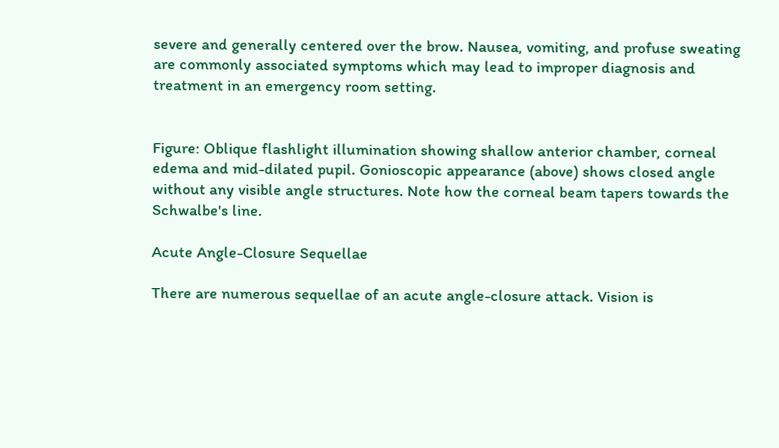severe and generally centered over the brow. Nausea, vomiting, and profuse sweating are commonly associated symptoms which may lead to improper diagnosis and treatment in an emergency room setting.


Figure: Oblique flashlight illumination showing shallow anterior chamber, corneal edema and mid-dilated pupil. Gonioscopic appearance (above) shows closed angle without any visible angle structures. Note how the corneal beam tapers towards the Schwalbe's line.

Acute Angle-Closure Sequellae

There are numerous sequellae of an acute angle-closure attack. Vision is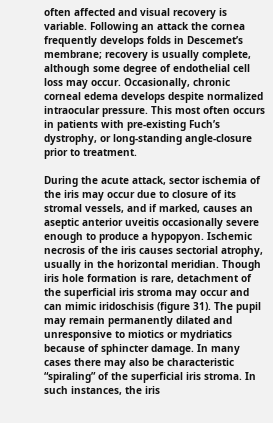often affected and visual recovery is variable. Following an attack the cornea frequently develops folds in Descemet’s membrane; recovery is usually complete, although some degree of endothelial cell loss may occur. Occasionally, chronic corneal edema develops despite normalized intraocular pressure. This most often occurs in patients with pre-existing Fuch’s dystrophy, or long-standing angle-closure prior to treatment.

During the acute attack, sector ischemia of the iris may occur due to closure of its stromal vessels, and if marked, causes an aseptic anterior uveitis occasionally severe enough to produce a hypopyon. Ischemic necrosis of the iris causes sectorial atrophy, usually in the horizontal meridian. Though iris hole formation is rare, detachment of the superficial iris stroma may occur and can mimic iridoschisis (figure 31). The pupil may remain permanently dilated and unresponsive to miotics or mydriatics because of sphincter damage. In many cases there may also be characteristic “spiraling” of the superficial iris stroma. In such instances, the iris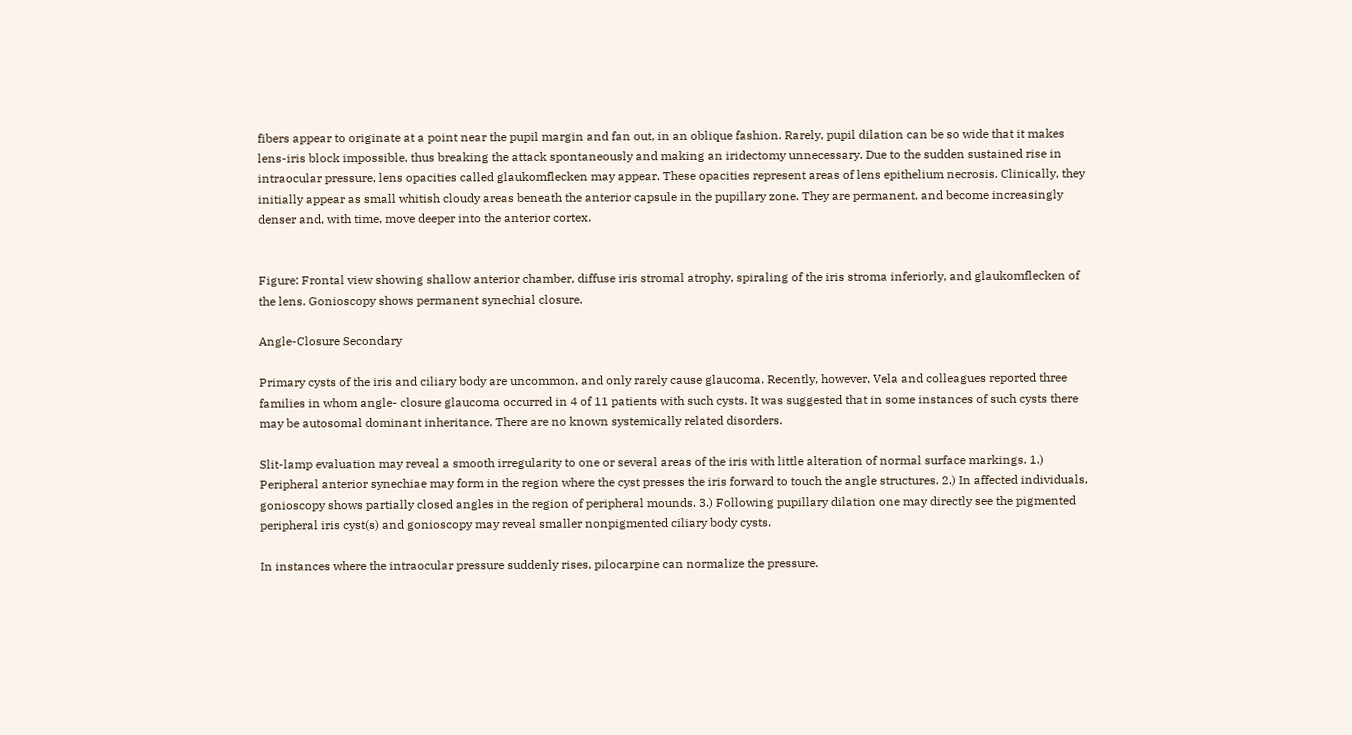fibers appear to originate at a point near the pupil margin and fan out, in an oblique fashion. Rarely, pupil dilation can be so wide that it makes lens-iris block impossible, thus breaking the attack spontaneously and making an iridectomy unnecessary. Due to the sudden sustained rise in intraocular pressure, lens opacities called glaukomflecken may appear. These opacities represent areas of lens epithelium necrosis. Clinically, they initially appear as small whitish cloudy areas beneath the anterior capsule in the pupillary zone. They are permanent, and become increasingly denser and, with time, move deeper into the anterior cortex.


Figure: Frontal view showing shallow anterior chamber, diffuse iris stromal atrophy, spiraling of the iris stroma inferiorly, and glaukomflecken of the lens. Gonioscopy shows permanent synechial closure.

Angle-Closure Secondary

Primary cysts of the iris and ciliary body are uncommon, and only rarely cause glaucoma. Recently, however, Vela and colleagues reported three families in whom angle- closure glaucoma occurred in 4 of 11 patients with such cysts. It was suggested that in some instances of such cysts there may be autosomal dominant inheritance. There are no known systemically related disorders.

Slit-lamp evaluation may reveal a smooth irregularity to one or several areas of the iris with little alteration of normal surface markings. 1.) Peripheral anterior synechiae may form in the region where the cyst presses the iris forward to touch the angle structures. 2.) In affected individuals, gonioscopy shows partially closed angles in the region of peripheral mounds. 3.) Following pupillary dilation one may directly see the pigmented peripheral iris cyst(s) and gonioscopy may reveal smaller nonpigmented ciliary body cysts.

In instances where the intraocular pressure suddenly rises, pilocarpine can normalize the pressure.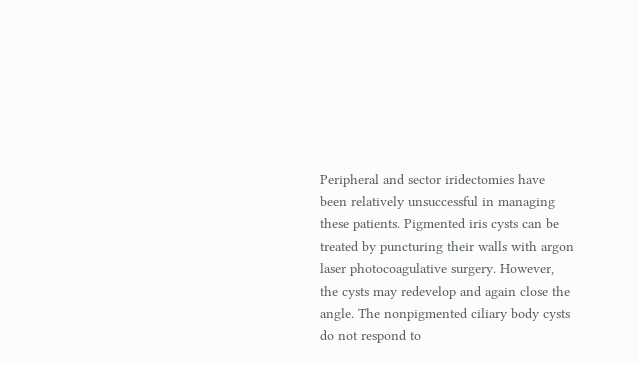Peripheral and sector iridectomies have been relatively unsuccessful in managing these patients. Pigmented iris cysts can be treated by puncturing their walls with argon laser photocoagulative surgery. However, the cysts may redevelop and again close the angle. The nonpigmented ciliary body cysts do not respond to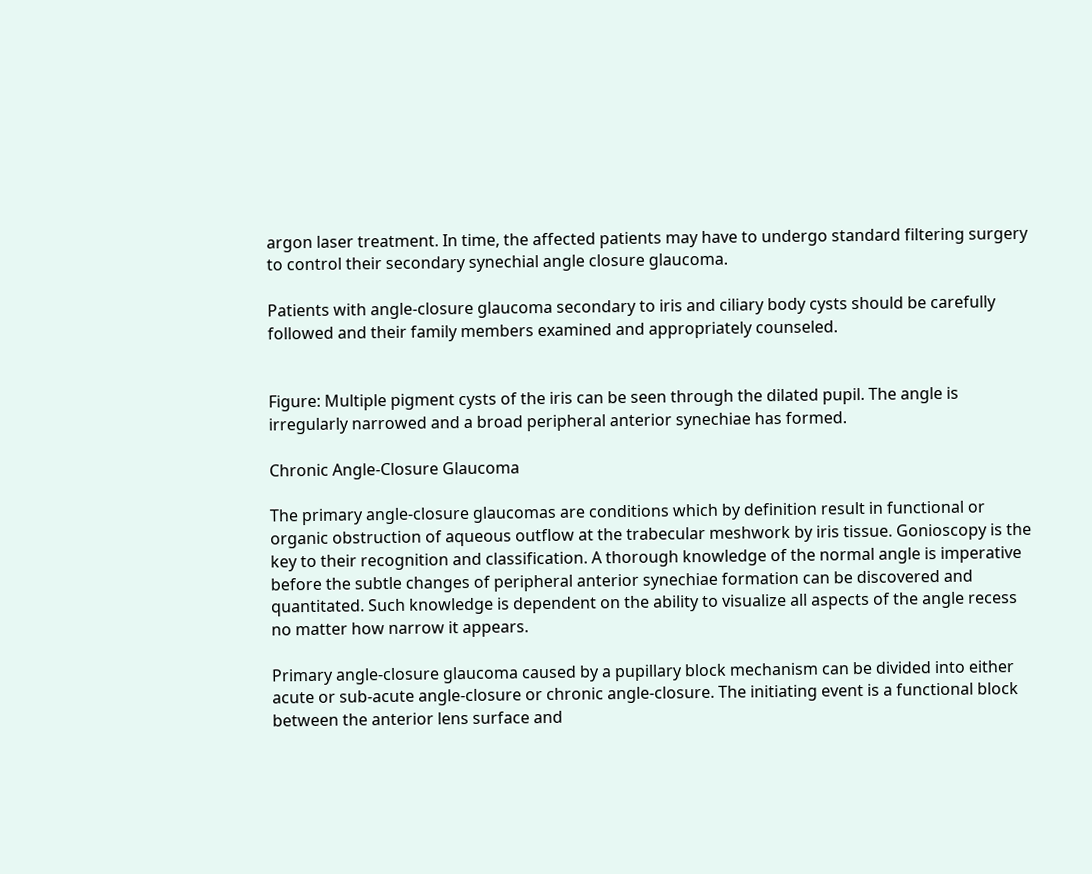argon laser treatment. In time, the affected patients may have to undergo standard filtering surgery to control their secondary synechial angle closure glaucoma.

Patients with angle-closure glaucoma secondary to iris and ciliary body cysts should be carefully followed and their family members examined and appropriately counseled.


Figure: Multiple pigment cysts of the iris can be seen through the dilated pupil. The angle is irregularly narrowed and a broad peripheral anterior synechiae has formed.

Chronic Angle-Closure Glaucoma

The primary angle-closure glaucomas are conditions which by definition result in functional or organic obstruction of aqueous outflow at the trabecular meshwork by iris tissue. Gonioscopy is the key to their recognition and classification. A thorough knowledge of the normal angle is imperative before the subtle changes of peripheral anterior synechiae formation can be discovered and quantitated. Such knowledge is dependent on the ability to visualize all aspects of the angle recess no matter how narrow it appears.

Primary angle-closure glaucoma caused by a pupillary block mechanism can be divided into either acute or sub-acute angle-closure or chronic angle-closure. The initiating event is a functional block between the anterior lens surface and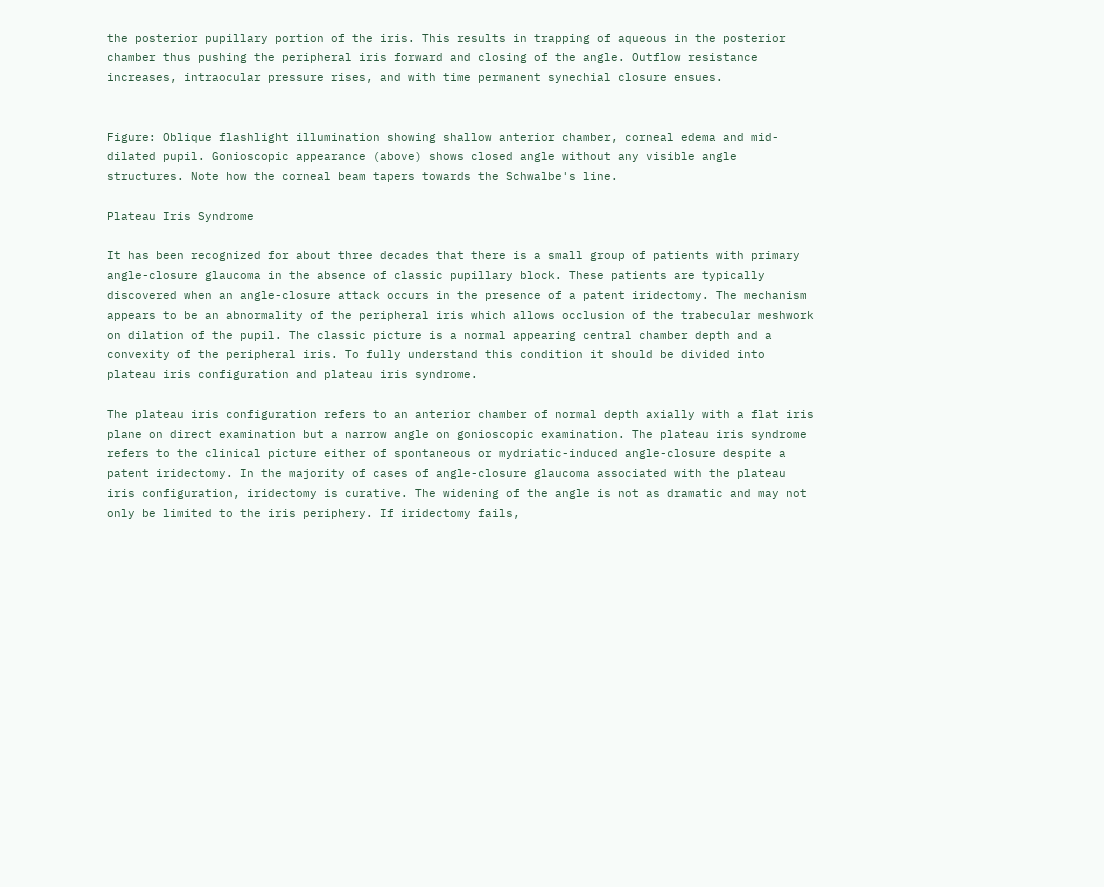the posterior pupillary portion of the iris. This results in trapping of aqueous in the posterior chamber thus pushing the peripheral iris forward and closing of the angle. Outflow resistance increases, intraocular pressure rises, and with time permanent synechial closure ensues.


Figure: Oblique flashlight illumination showing shallow anterior chamber, corneal edema and mid-dilated pupil. Gonioscopic appearance (above) shows closed angle without any visible angle structures. Note how the corneal beam tapers towards the Schwalbe's line.

Plateau Iris Syndrome

It has been recognized for about three decades that there is a small group of patients with primary angle-closure glaucoma in the absence of classic pupillary block. These patients are typically discovered when an angle-closure attack occurs in the presence of a patent iridectomy. The mechanism appears to be an abnormality of the peripheral iris which allows occlusion of the trabecular meshwork on dilation of the pupil. The classic picture is a normal appearing central chamber depth and a convexity of the peripheral iris. To fully understand this condition it should be divided into plateau iris configuration and plateau iris syndrome.

The plateau iris configuration refers to an anterior chamber of normal depth axially with a flat iris plane on direct examination but a narrow angle on gonioscopic examination. The plateau iris syndrome refers to the clinical picture either of spontaneous or mydriatic-induced angle-closure despite a patent iridectomy. In the majority of cases of angle-closure glaucoma associated with the plateau iris configuration, iridectomy is curative. The widening of the angle is not as dramatic and may not only be limited to the iris periphery. If iridectomy fails,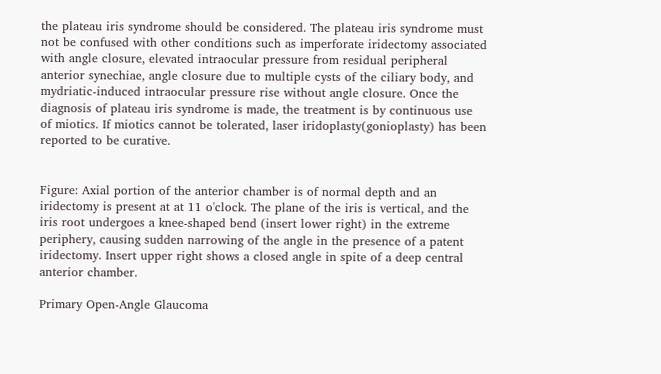the plateau iris syndrome should be considered. The plateau iris syndrome must not be confused with other conditions such as imperforate iridectomy associated with angle closure, elevated intraocular pressure from residual peripheral anterior synechiae, angle closure due to multiple cysts of the ciliary body, and mydriatic-induced intraocular pressure rise without angle closure. Once the diagnosis of plateau iris syndrome is made, the treatment is by continuous use of miotics. If miotics cannot be tolerated, laser iridoplasty(gonioplasty) has been reported to be curative.


Figure: Axial portion of the anterior chamber is of normal depth and an iridectomy is present at at 11 o'clock. The plane of the iris is vertical, and the iris root undergoes a knee-shaped bend (insert lower right) in the extreme periphery, causing sudden narrowing of the angle in the presence of a patent iridectomy. Insert upper right shows a closed angle in spite of a deep central anterior chamber.

Primary Open-Angle Glaucoma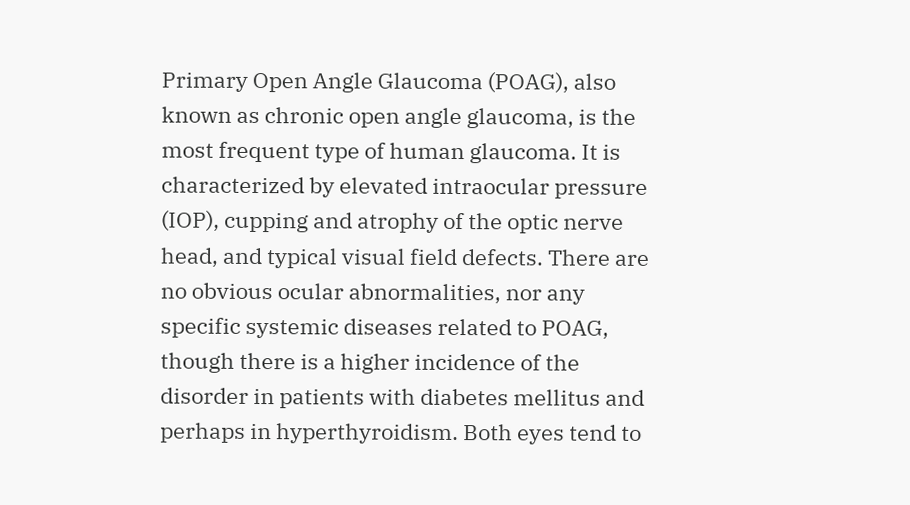Primary Open Angle Glaucoma (POAG), also known as chronic open angle glaucoma, is the most frequent type of human glaucoma. It is characterized by elevated intraocular pressure (IOP), cupping and atrophy of the optic nerve head, and typical visual field defects. There are no obvious ocular abnormalities, nor any specific systemic diseases related to POAG, though there is a higher incidence of the disorder in patients with diabetes mellitus and perhaps in hyperthyroidism. Both eyes tend to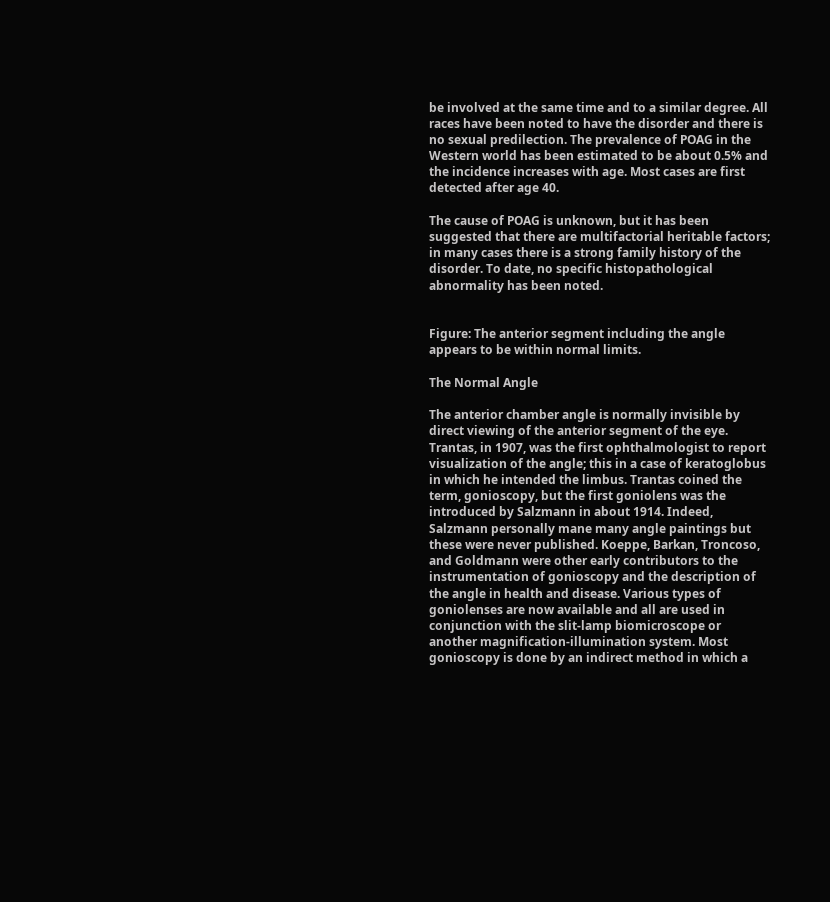be involved at the same time and to a similar degree. All races have been noted to have the disorder and there is no sexual predilection. The prevalence of POAG in the Western world has been estimated to be about 0.5% and the incidence increases with age. Most cases are first detected after age 40.

The cause of POAG is unknown, but it has been suggested that there are multifactorial heritable factors; in many cases there is a strong family history of the disorder. To date, no specific histopathological abnormality has been noted.


Figure: The anterior segment including the angle appears to be within normal limits.

The Normal Angle

The anterior chamber angle is normally invisible by direct viewing of the anterior segment of the eye. Trantas, in 1907, was the first ophthalmologist to report visualization of the angle; this in a case of keratoglobus in which he intended the limbus. Trantas coined the term, gonioscopy, but the first goniolens was the introduced by Salzmann in about 1914. Indeed, Salzmann personally mane many angle paintings but these were never published. Koeppe, Barkan, Troncoso, and Goldmann were other early contributors to the instrumentation of gonioscopy and the description of the angle in health and disease. Various types of goniolenses are now available and all are used in conjunction with the slit-lamp biomicroscope or another magnification-illumination system. Most gonioscopy is done by an indirect method in which a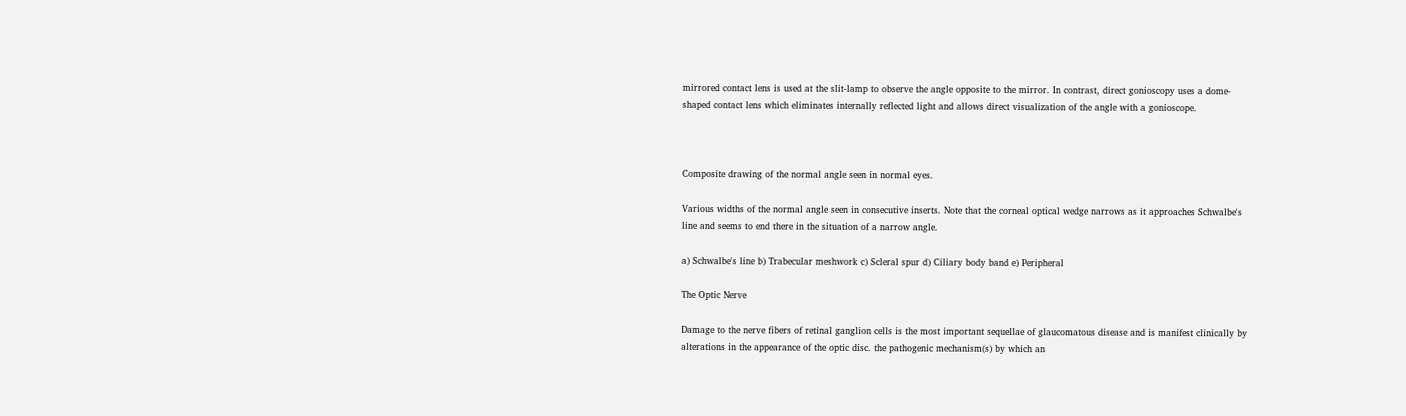mirrored contact lens is used at the slit-lamp to observe the angle opposite to the mirror. In contrast, direct gonioscopy uses a dome-shaped contact lens which eliminates internally reflected light and allows direct visualization of the angle with a gonioscope.



Composite drawing of the normal angle seen in normal eyes.

Various widths of the normal angle seen in consecutive inserts. Note that the corneal optical wedge narrows as it approaches Schwalbe's line and seems to end there in the situation of a narrow angle.

a) Schwalbe's line b) Trabecular meshwork c) Scleral spur d) Ciliary body band e) Peripheral

The Optic Nerve

Damage to the nerve fibers of retinal ganglion cells is the most important sequellae of glaucomatous disease and is manifest clinically by alterations in the appearance of the optic disc. the pathogenic mechanism(s) by which an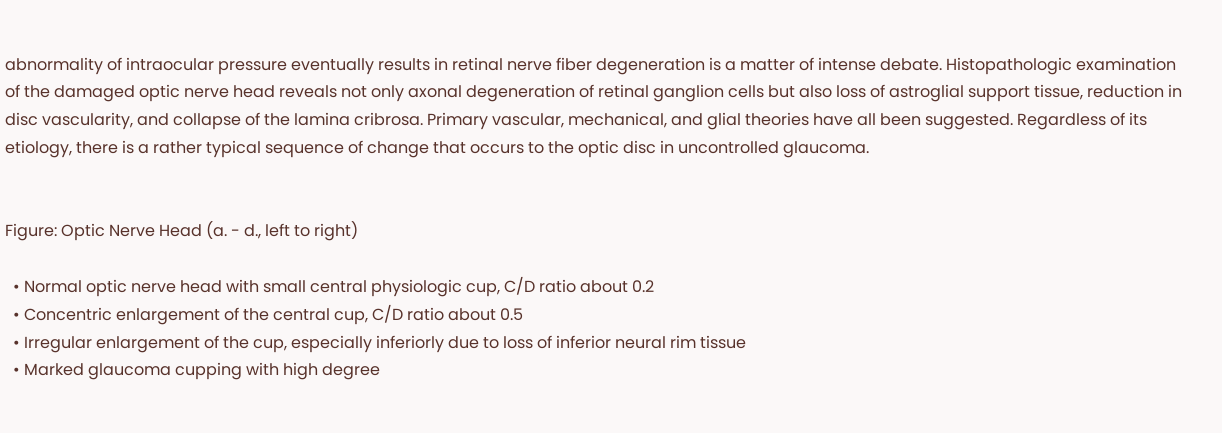abnormality of intraocular pressure eventually results in retinal nerve fiber degeneration is a matter of intense debate. Histopathologic examination of the damaged optic nerve head reveals not only axonal degeneration of retinal ganglion cells but also loss of astroglial support tissue, reduction in disc vascularity, and collapse of the lamina cribrosa. Primary vascular, mechanical, and glial theories have all been suggested. Regardless of its etiology, there is a rather typical sequence of change that occurs to the optic disc in uncontrolled glaucoma.


Figure: Optic Nerve Head (a. - d., left to right)

  • Normal optic nerve head with small central physiologic cup, C/D ratio about 0.2
  • Concentric enlargement of the central cup, C/D ratio about 0.5
  • Irregular enlargement of the cup, especially inferiorly due to loss of inferior neural rim tissue
  • Marked glaucoma cupping with high degree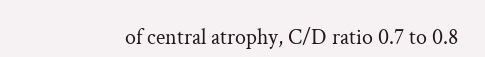of central atrophy, C/D ratio 0.7 to 0.8